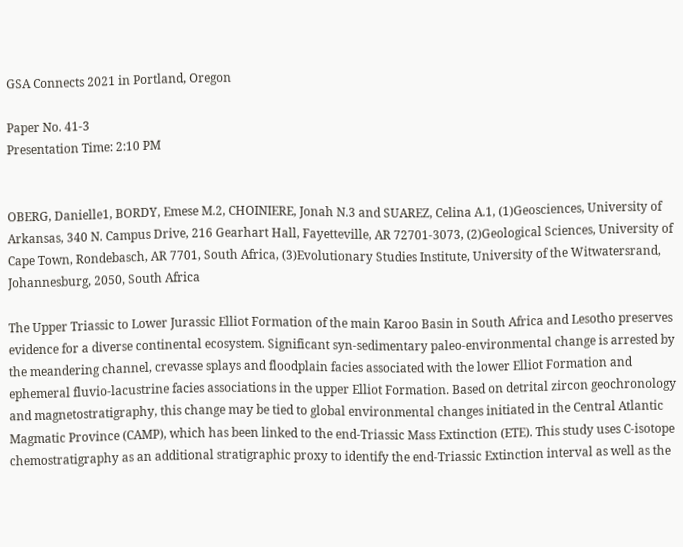GSA Connects 2021 in Portland, Oregon

Paper No. 41-3
Presentation Time: 2:10 PM


OBERG, Danielle1, BORDY, Emese M.2, CHOINIERE, Jonah N.3 and SUAREZ, Celina A.1, (1)Geosciences, University of Arkansas, 340 N. Campus Drive, 216 Gearhart Hall, Fayetteville, AR 72701-3073, (2)Geological Sciences, University of Cape Town, Rondebasch, AR 7701, South Africa, (3)Evolutionary Studies Institute, University of the Witwatersrand, Johannesburg, 2050, South Africa

The Upper Triassic to Lower Jurassic Elliot Formation of the main Karoo Basin in South Africa and Lesotho preserves evidence for a diverse continental ecosystem. Significant syn-sedimentary paleo-environmental change is arrested by the meandering channel, crevasse splays and floodplain facies associated with the lower Elliot Formation and ephemeral fluvio-lacustrine facies associations in the upper Elliot Formation. Based on detrital zircon geochronology and magnetostratigraphy, this change may be tied to global environmental changes initiated in the Central Atlantic Magmatic Province (CAMP), which has been linked to the end-Triassic Mass Extinction (ETE). This study uses C-isotope chemostratigraphy as an additional stratigraphic proxy to identify the end-Triassic Extinction interval as well as the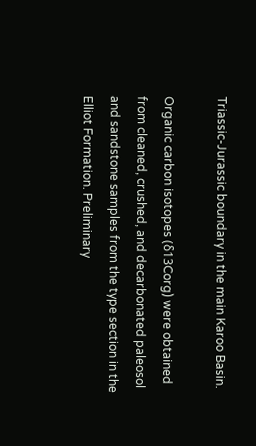Triassic-Jurassic boundary in the main Karoo Basin.

Organic carbon isotopes (δ13Corg) were obtained from cleaned, crushed, and decarbonated paleosol and sandstone samples from the type section in the Elliot Formation. Preliminary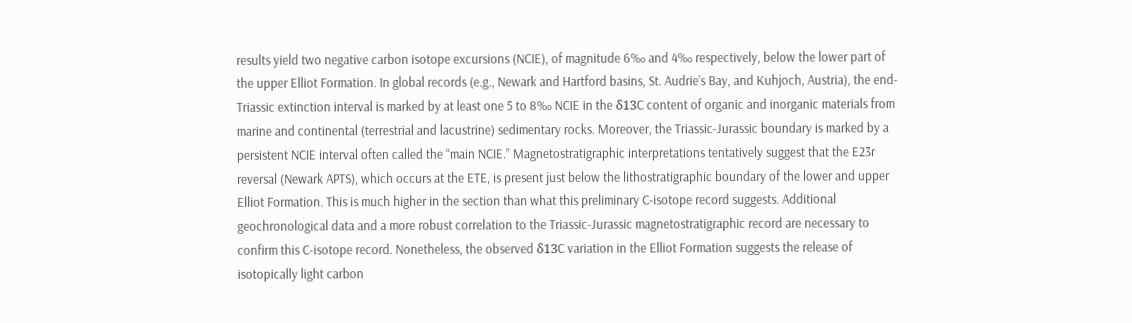results yield two negative carbon isotope excursions (NCIE), of magnitude 6‰ and 4‰ respectively, below the lower part of the upper Elliot Formation. In global records (e.g., Newark and Hartford basins, St. Audrie’s Bay, and Kuhjoch, Austria), the end-Triassic extinction interval is marked by at least one 5 to 8‰ NCIE in the δ13C content of organic and inorganic materials from marine and continental (terrestrial and lacustrine) sedimentary rocks. Moreover, the Triassic-Jurassic boundary is marked by a persistent NCIE interval often called the “main NCIE.” Magnetostratigraphic interpretations tentatively suggest that the E23r reversal (Newark APTS), which occurs at the ETE, is present just below the lithostratigraphic boundary of the lower and upper Elliot Formation. This is much higher in the section than what this preliminary C-isotope record suggests. Additional geochronological data and a more robust correlation to the Triassic-Jurassic magnetostratigraphic record are necessary to confirm this C-isotope record. Nonetheless, the observed δ13C variation in the Elliot Formation suggests the release of isotopically light carbon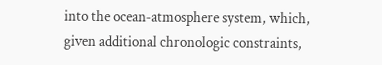into the ocean‐atmosphere system, which, given additional chronologic constraints,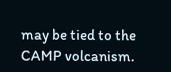may be tied to the CAMP volcanism.